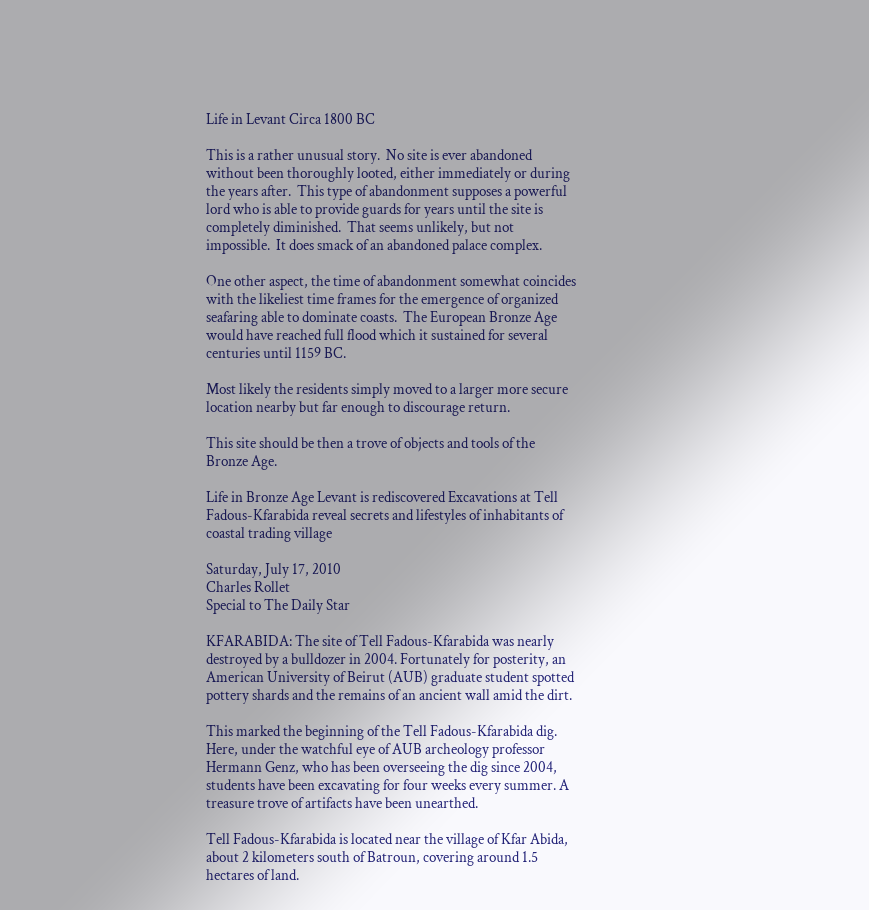Life in Levant Circa 1800 BC

This is a rather unusual story.  No site is ever abandoned without been thoroughly looted, either immediately or during the years after.  This type of abandonment supposes a powerful lord who is able to provide guards for years until the site is completely diminished.  That seems unlikely, but not impossible.  It does smack of an abandoned palace complex.

One other aspect, the time of abandonment somewhat coincides with the likeliest time frames for the emergence of organized seafaring able to dominate coasts.  The European Bronze Age would have reached full flood which it sustained for several centuries until 1159 BC.

Most likely the residents simply moved to a larger more secure location nearby but far enough to discourage return.

This site should be then a trove of objects and tools of the Bronze Age.

Life in Bronze Age Levant is rediscovered Excavations at Tell Fadous-Kfarabida reveal secrets and lifestyles of inhabitants of coastal trading village

Saturday, July 17, 2010
Charles Rollet
Special to The Daily Star

KFARABIDA: The site of Tell Fadous-Kfarabida was nearly destroyed by a bulldozer in 2004. Fortunately for posterity, an American University of Beirut (AUB) graduate student spotted pottery shards and the remains of an ancient wall amid the dirt.

This marked the beginning of the Tell Fadous-Kfarabida dig. Here, under the watchful eye of AUB archeology professor Hermann Genz, who has been overseeing the dig since 2004, students have been excavating for four weeks every summer. A treasure trove of artifacts have been unearthed.

Tell Fadous-Kfarabida is located near the village of Kfar Abida, about 2 kilometers south of Batroun, covering around 1.5 hectares of land.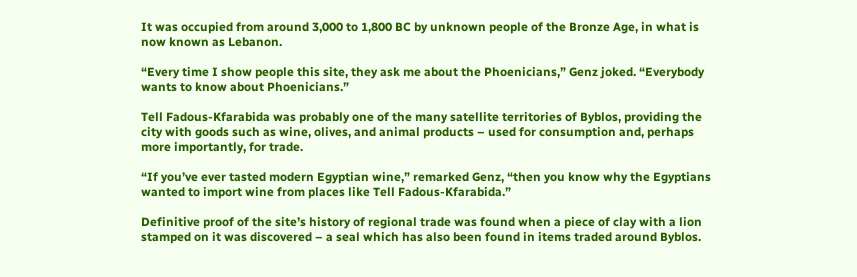It was occupied from around 3,000 to 1,800 BC by unknown people of the Bronze Age, in what is now known as Lebanon.

“Every time I show people this site, they ask me about the Phoenicians,” Genz joked. “Everybody wants to know about Phoenicians.”

Tell Fadous-Kfarabida was probably one of the many satellite territories of Byblos, providing the city with goods such as wine, olives, and animal products – used for consumption and, perhaps more importantly, for trade.

“If you’ve ever tasted modern Egyptian wine,” remarked Genz, “then you know why the Egyptians wanted to import wine from places like Tell Fadous-Kfarabida.”

Definitive proof of the site’s history of regional trade was found when a piece of clay with a lion stamped on it was discovered – a seal which has also been found in items traded around Byblos.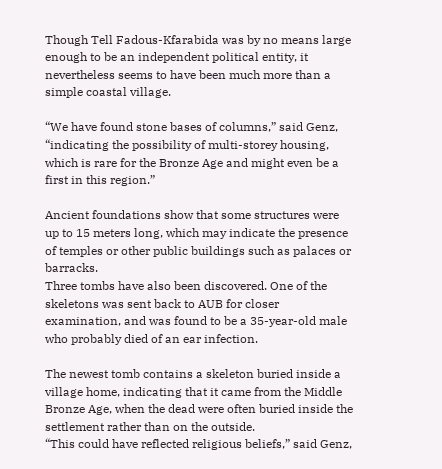Though Tell Fadous-Kfarabida was by no means large enough to be an independent political entity, it nevertheless seems to have been much more than a simple coastal village.

“We have found stone bases of columns,” said Genz, “indicating the possibility of multi-storey housing, which is rare for the Bronze Age and might even be a first in this region.”

Ancient foundations show that some structures were up to 15 meters long, which may indicate the presence of temples or other public buildings such as palaces or barracks.
Three tombs have also been discovered. One of the skeletons was sent back to AUB for closer examination, and was found to be a 35-year-old male who probably died of an ear infection.

The newest tomb contains a skeleton buried inside a village home, indicating that it came from the Middle Bronze Age, when the dead were often buried inside the settlement rather than on the outside.
“This could have reflected religious beliefs,” said Genz,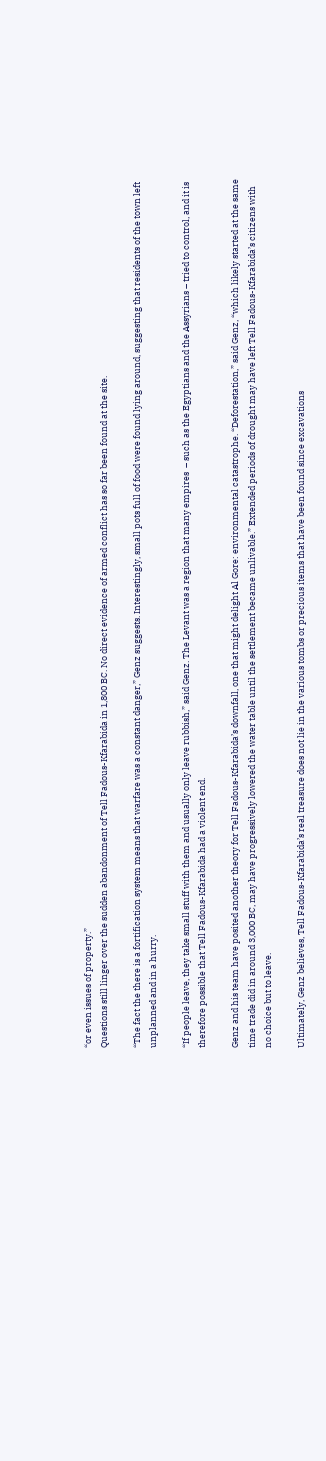“or even issues of property.”
Questions still linger over the sudden abandonment of Tell Fadous-Kfarabida in 1,800 BC. No direct evidence of armed conflict has so far been found at the site.

“The fact the there is a fortification system means that warfare was a constant danger,” Genz suggests. Interestingly, small pots full of food were found lying around, suggesting that residents of the town left unplanned and in a hurry.

“If people leave, they take small stuff with them and usually only leave rubbish,” said Genz. The Levant was a region that many empires  – such as the Egyptians and the Assyrians – tried to control, and it is therefore possible that Tell Fadous-Kfarabida had a violent end.

Genz and his team have posited another theory for Tell Fadous-Kfarabida’s downfall, one that might delight Al Gore: environmental catastrophe. “Deforestation,” said Genz, “which likely started at the same time trade did in around 3,000 BC, may have progressively lowered the water table until the settlement became unlivable.” Extended periods of drought may have left Tell Fadous-Kfarabida’s citizens with no choice but to leave.

Ultimately, Genz believes, Tell Fadous-Kfarabida’s real treasure does not lie in the various tombs or precious items that have been found since excavations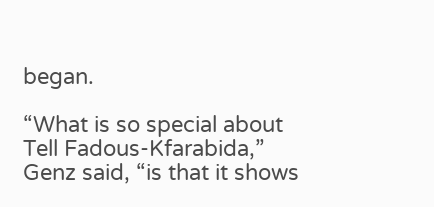began.

“What is so special about Tell Fadous-Kfarabida,” Genz said, “is that it shows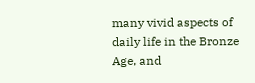many vivid aspects of daily life in the Bronze Age, and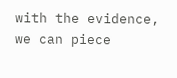with the evidence, we can piece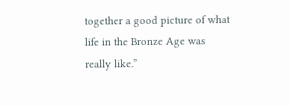together a good picture of what life in the Bronze Age was really like.”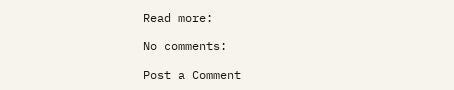Read more:

No comments:

Post a Comment